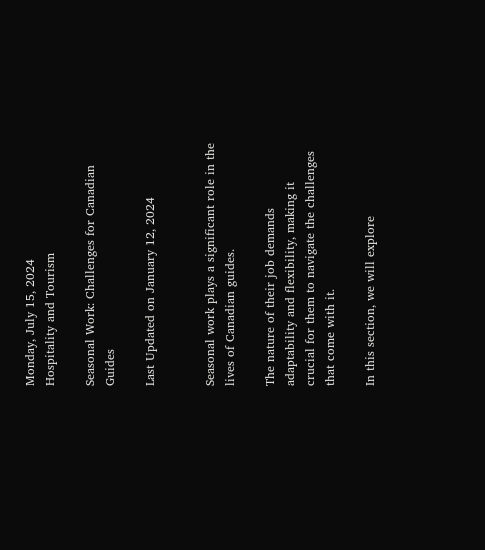Monday, July 15, 2024
Hospitality and Tourism

Seasonal Work: Challenges for Canadian Guides

Last Updated on January 12, 2024


Seasonal work plays a significant role in the lives of Canadian guides.

The nature of their job demands adaptability and flexibility, making it crucial for them to navigate the challenges that come with it.

In this section, we will explore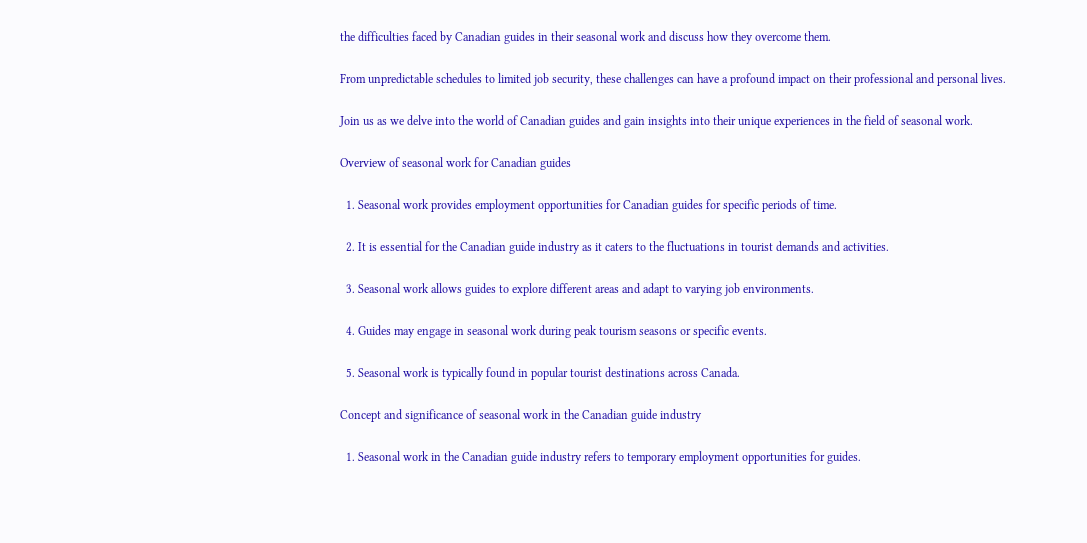the difficulties faced by Canadian guides in their seasonal work and discuss how they overcome them.

From unpredictable schedules to limited job security, these challenges can have a profound impact on their professional and personal lives.

Join us as we delve into the world of Canadian guides and gain insights into their unique experiences in the field of seasonal work.

Overview of seasonal work for Canadian guides

  1. Seasonal work provides employment opportunities for Canadian guides for specific periods of time.

  2. It is essential for the Canadian guide industry as it caters to the fluctuations in tourist demands and activities.

  3. Seasonal work allows guides to explore different areas and adapt to varying job environments.

  4. Guides may engage in seasonal work during peak tourism seasons or specific events.

  5. Seasonal work is typically found in popular tourist destinations across Canada.

Concept and significance of seasonal work in the Canadian guide industry

  1. Seasonal work in the Canadian guide industry refers to temporary employment opportunities for guides.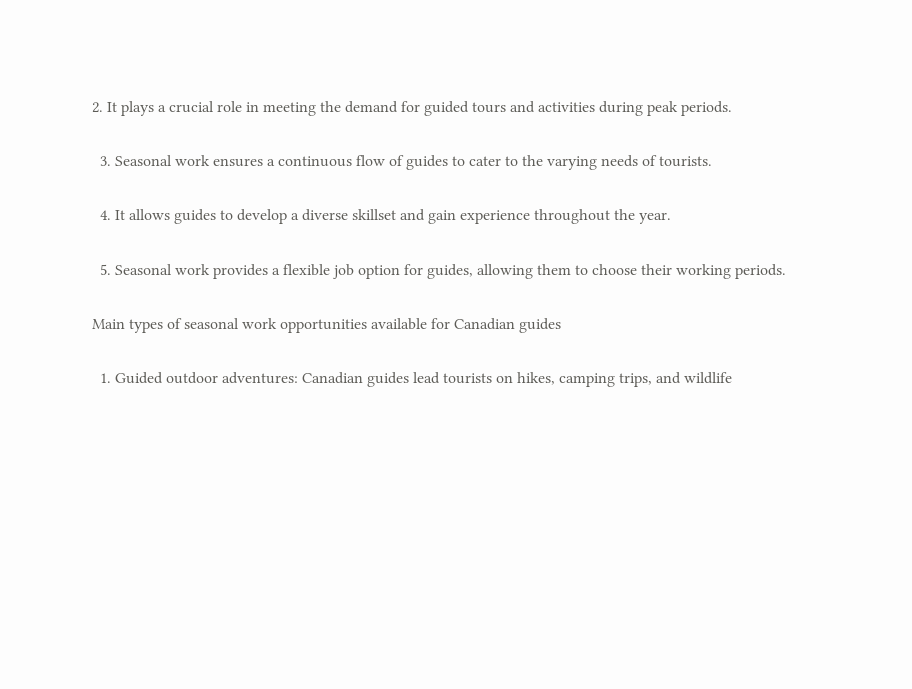2. It plays a crucial role in meeting the demand for guided tours and activities during peak periods.

  3. Seasonal work ensures a continuous flow of guides to cater to the varying needs of tourists.

  4. It allows guides to develop a diverse skillset and gain experience throughout the year.

  5. Seasonal work provides a flexible job option for guides, allowing them to choose their working periods.

Main types of seasonal work opportunities available for Canadian guides

  1. Guided outdoor adventures: Canadian guides lead tourists on hikes, camping trips, and wildlife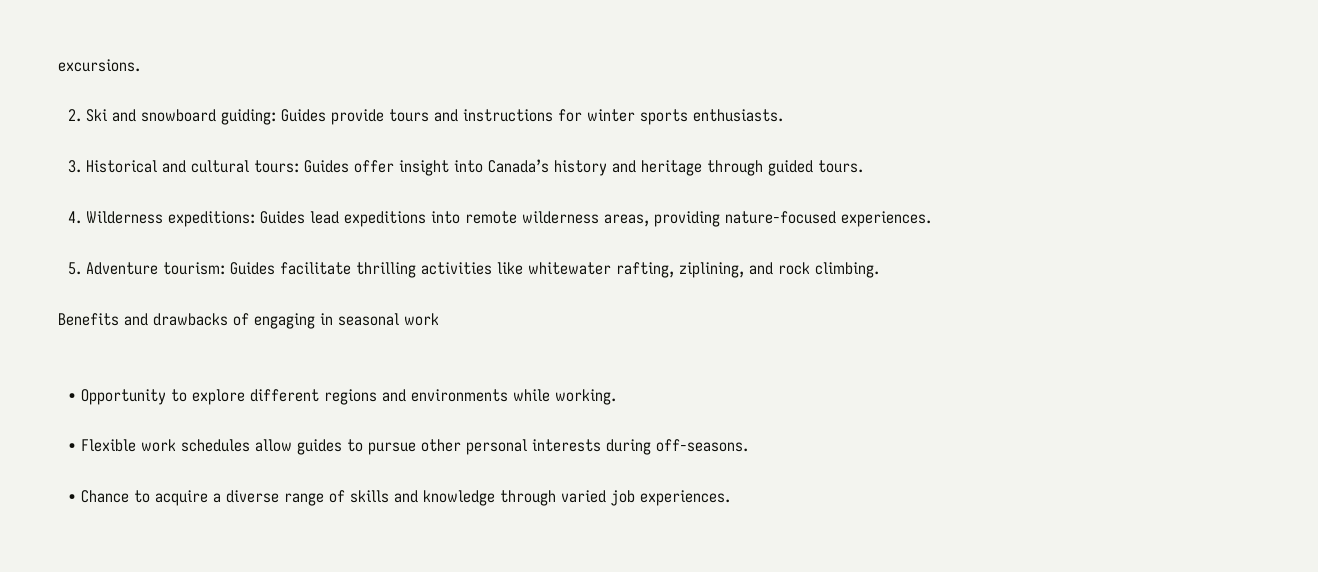excursions.

  2. Ski and snowboard guiding: Guides provide tours and instructions for winter sports enthusiasts.

  3. Historical and cultural tours: Guides offer insight into Canada’s history and heritage through guided tours.

  4. Wilderness expeditions: Guides lead expeditions into remote wilderness areas, providing nature-focused experiences.

  5. Adventure tourism: Guides facilitate thrilling activities like whitewater rafting, ziplining, and rock climbing.

Benefits and drawbacks of engaging in seasonal work


  • Opportunity to explore different regions and environments while working.

  • Flexible work schedules allow guides to pursue other personal interests during off-seasons.

  • Chance to acquire a diverse range of skills and knowledge through varied job experiences.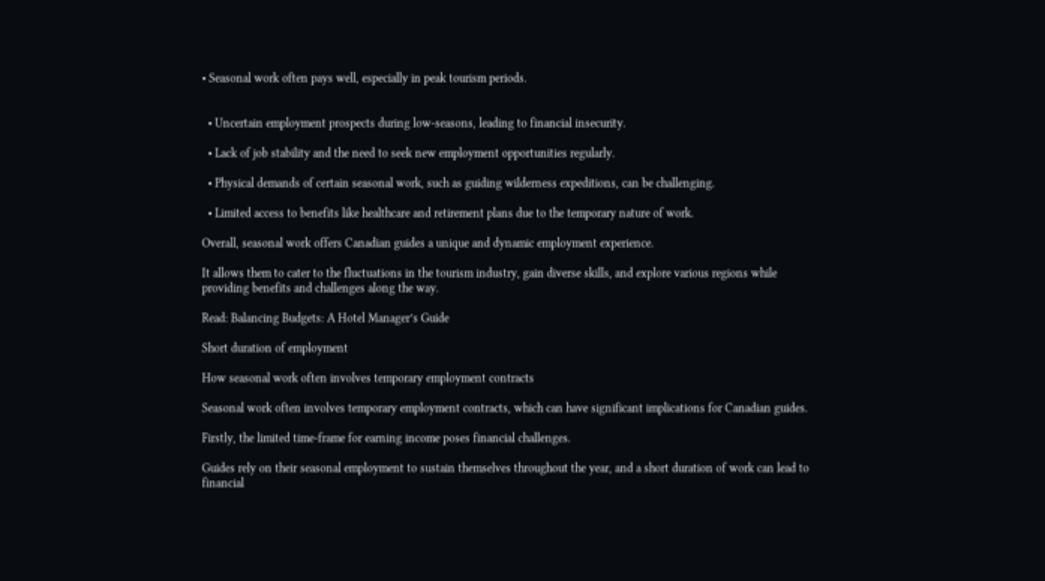• Seasonal work often pays well, especially in peak tourism periods.


  • Uncertain employment prospects during low-seasons, leading to financial insecurity.

  • Lack of job stability and the need to seek new employment opportunities regularly.

  • Physical demands of certain seasonal work, such as guiding wilderness expeditions, can be challenging.

  • Limited access to benefits like healthcare and retirement plans due to the temporary nature of work.

Overall, seasonal work offers Canadian guides a unique and dynamic employment experience.

It allows them to cater to the fluctuations in the tourism industry, gain diverse skills, and explore various regions while providing benefits and challenges along the way.

Read: Balancing Budgets: A Hotel Manager’s Guide

Short duration of employment

How seasonal work often involves temporary employment contracts

Seasonal work often involves temporary employment contracts, which can have significant implications for Canadian guides.

Firstly, the limited time-frame for earning income poses financial challenges.

Guides rely on their seasonal employment to sustain themselves throughout the year, and a short duration of work can lead to financial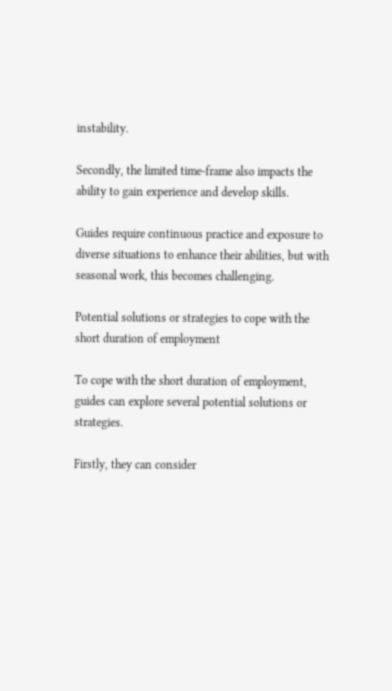instability.

Secondly, the limited time-frame also impacts the ability to gain experience and develop skills.

Guides require continuous practice and exposure to diverse situations to enhance their abilities, but with seasonal work, this becomes challenging.

Potential solutions or strategies to cope with the short duration of employment

To cope with the short duration of employment, guides can explore several potential solutions or strategies.

Firstly, they can consider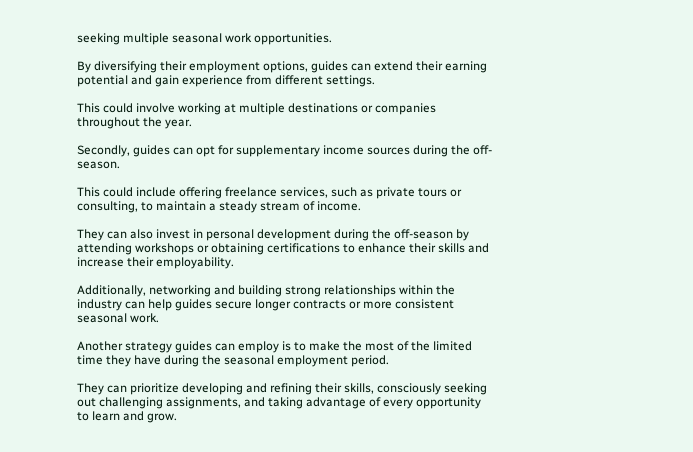seeking multiple seasonal work opportunities.

By diversifying their employment options, guides can extend their earning potential and gain experience from different settings.

This could involve working at multiple destinations or companies throughout the year.

Secondly, guides can opt for supplementary income sources during the off-season.

This could include offering freelance services, such as private tours or consulting, to maintain a steady stream of income.

They can also invest in personal development during the off-season by attending workshops or obtaining certifications to enhance their skills and increase their employability.

Additionally, networking and building strong relationships within the industry can help guides secure longer contracts or more consistent seasonal work.

Another strategy guides can employ is to make the most of the limited time they have during the seasonal employment period.

They can prioritize developing and refining their skills, consciously seeking out challenging assignments, and taking advantage of every opportunity to learn and grow.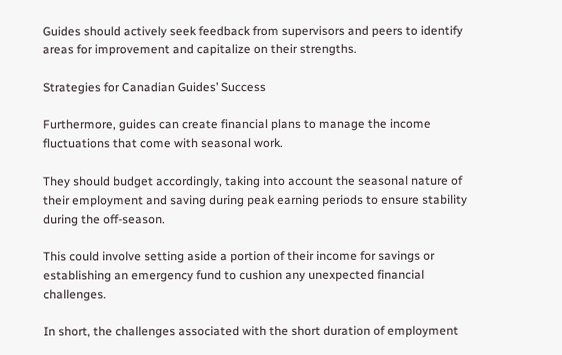Guides should actively seek feedback from supervisors and peers to identify areas for improvement and capitalize on their strengths.

Strategies for Canadian Guides’ Success

Furthermore, guides can create financial plans to manage the income fluctuations that come with seasonal work.

They should budget accordingly, taking into account the seasonal nature of their employment and saving during peak earning periods to ensure stability during the off-season.

This could involve setting aside a portion of their income for savings or establishing an emergency fund to cushion any unexpected financial challenges.

In short, the challenges associated with the short duration of employment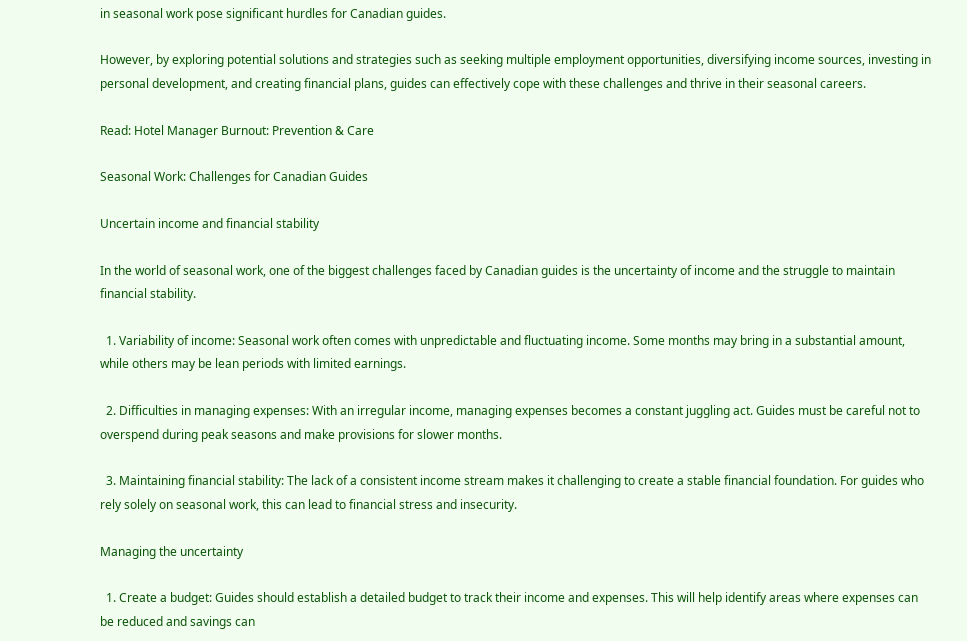in seasonal work pose significant hurdles for Canadian guides.

However, by exploring potential solutions and strategies such as seeking multiple employment opportunities, diversifying income sources, investing in personal development, and creating financial plans, guides can effectively cope with these challenges and thrive in their seasonal careers.

Read: Hotel Manager Burnout: Prevention & Care

Seasonal Work: Challenges for Canadian Guides

Uncertain income and financial stability

In the world of seasonal work, one of the biggest challenges faced by Canadian guides is the uncertainty of income and the struggle to maintain financial stability.

  1. Variability of income: Seasonal work often comes with unpredictable and fluctuating income. Some months may bring in a substantial amount, while others may be lean periods with limited earnings.

  2. Difficulties in managing expenses: With an irregular income, managing expenses becomes a constant juggling act. Guides must be careful not to overspend during peak seasons and make provisions for slower months.

  3. Maintaining financial stability: The lack of a consistent income stream makes it challenging to create a stable financial foundation. For guides who rely solely on seasonal work, this can lead to financial stress and insecurity.

Managing the uncertainty

  1. Create a budget: Guides should establish a detailed budget to track their income and expenses. This will help identify areas where expenses can be reduced and savings can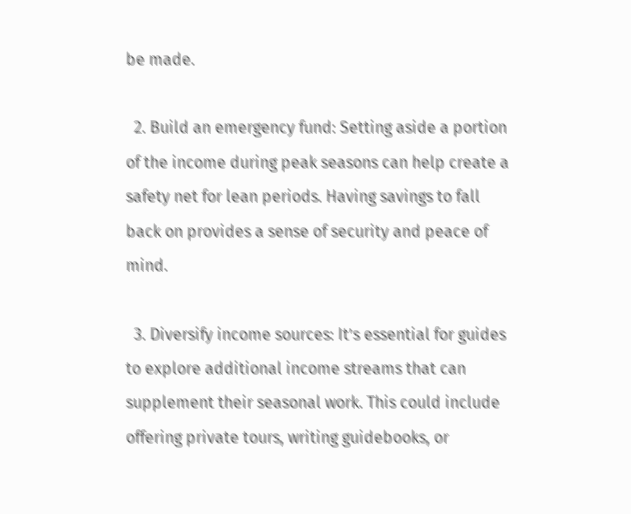be made.

  2. Build an emergency fund: Setting aside a portion of the income during peak seasons can help create a safety net for lean periods. Having savings to fall back on provides a sense of security and peace of mind.

  3. Diversify income sources: It’s essential for guides to explore additional income streams that can supplement their seasonal work. This could include offering private tours, writing guidebooks, or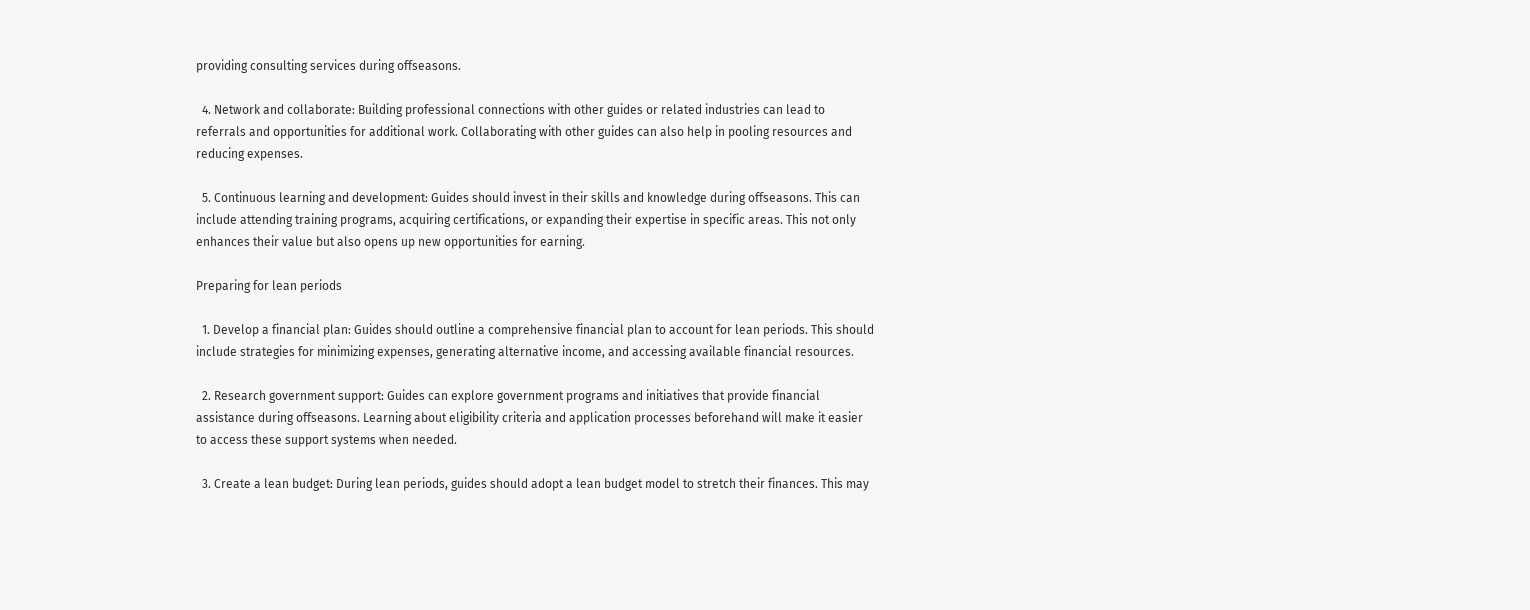providing consulting services during offseasons.

  4. Network and collaborate: Building professional connections with other guides or related industries can lead to referrals and opportunities for additional work. Collaborating with other guides can also help in pooling resources and reducing expenses.

  5. Continuous learning and development: Guides should invest in their skills and knowledge during offseasons. This can include attending training programs, acquiring certifications, or expanding their expertise in specific areas. This not only enhances their value but also opens up new opportunities for earning.

Preparing for lean periods

  1. Develop a financial plan: Guides should outline a comprehensive financial plan to account for lean periods. This should include strategies for minimizing expenses, generating alternative income, and accessing available financial resources.

  2. Research government support: Guides can explore government programs and initiatives that provide financial assistance during offseasons. Learning about eligibility criteria and application processes beforehand will make it easier to access these support systems when needed.

  3. Create a lean budget: During lean periods, guides should adopt a lean budget model to stretch their finances. This may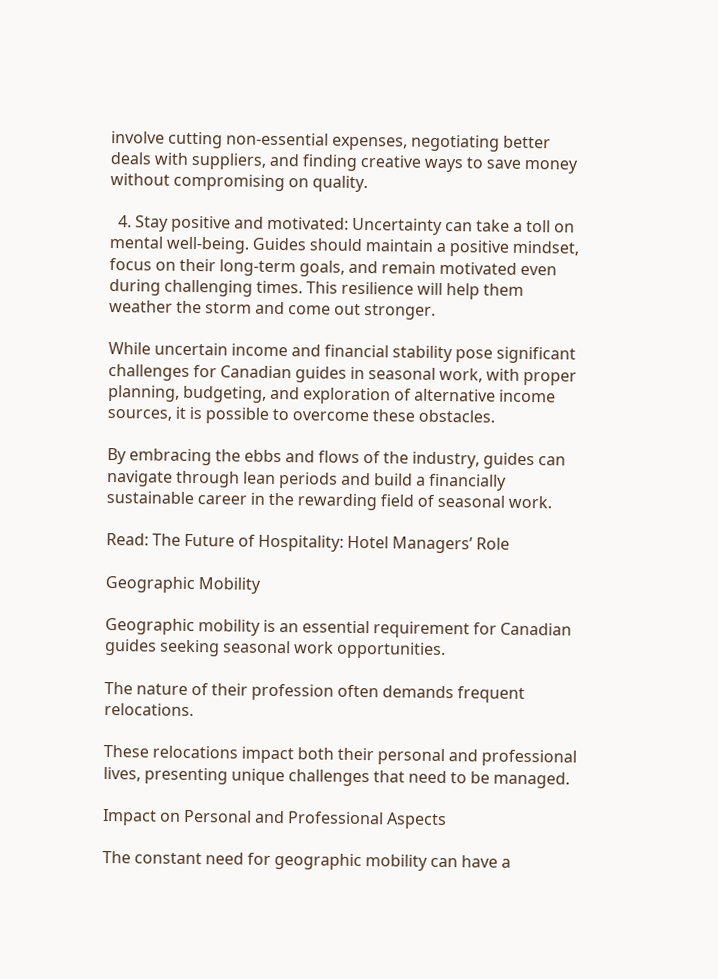involve cutting non-essential expenses, negotiating better deals with suppliers, and finding creative ways to save money without compromising on quality.

  4. Stay positive and motivated: Uncertainty can take a toll on mental well-being. Guides should maintain a positive mindset, focus on their long-term goals, and remain motivated even during challenging times. This resilience will help them weather the storm and come out stronger.

While uncertain income and financial stability pose significant challenges for Canadian guides in seasonal work, with proper planning, budgeting, and exploration of alternative income sources, it is possible to overcome these obstacles.

By embracing the ebbs and flows of the industry, guides can navigate through lean periods and build a financially sustainable career in the rewarding field of seasonal work.

Read: The Future of Hospitality: Hotel Managers’ Role

Geographic Mobility

Geographic mobility is an essential requirement for Canadian guides seeking seasonal work opportunities.

The nature of their profession often demands frequent relocations.

These relocations impact both their personal and professional lives, presenting unique challenges that need to be managed.

Impact on Personal and Professional Aspects

The constant need for geographic mobility can have a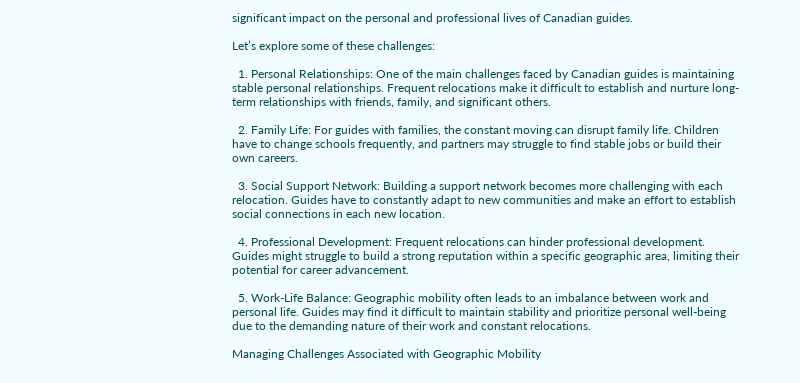significant impact on the personal and professional lives of Canadian guides.

Let’s explore some of these challenges:

  1. Personal Relationships: One of the main challenges faced by Canadian guides is maintaining stable personal relationships. Frequent relocations make it difficult to establish and nurture long-term relationships with friends, family, and significant others.

  2. Family Life: For guides with families, the constant moving can disrupt family life. Children have to change schools frequently, and partners may struggle to find stable jobs or build their own careers.

  3. Social Support Network: Building a support network becomes more challenging with each relocation. Guides have to constantly adapt to new communities and make an effort to establish social connections in each new location.

  4. Professional Development: Frequent relocations can hinder professional development. Guides might struggle to build a strong reputation within a specific geographic area, limiting their potential for career advancement.

  5. Work-Life Balance: Geographic mobility often leads to an imbalance between work and personal life. Guides may find it difficult to maintain stability and prioritize personal well-being due to the demanding nature of their work and constant relocations.

Managing Challenges Associated with Geographic Mobility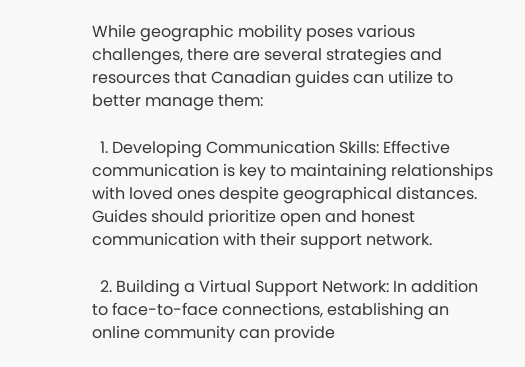While geographic mobility poses various challenges, there are several strategies and resources that Canadian guides can utilize to better manage them:

  1. Developing Communication Skills: Effective communication is key to maintaining relationships with loved ones despite geographical distances. Guides should prioritize open and honest communication with their support network.

  2. Building a Virtual Support Network: In addition to face-to-face connections, establishing an online community can provide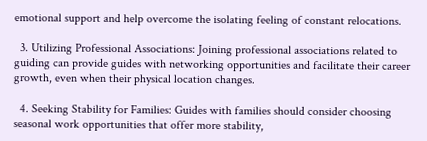emotional support and help overcome the isolating feeling of constant relocations.

  3. Utilizing Professional Associations: Joining professional associations related to guiding can provide guides with networking opportunities and facilitate their career growth, even when their physical location changes.

  4. Seeking Stability for Families: Guides with families should consider choosing seasonal work opportunities that offer more stability,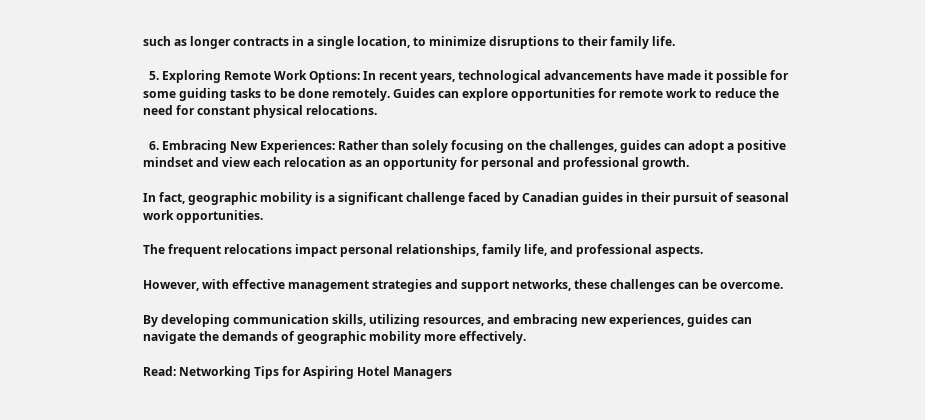such as longer contracts in a single location, to minimize disruptions to their family life.

  5. Exploring Remote Work Options: In recent years, technological advancements have made it possible for some guiding tasks to be done remotely. Guides can explore opportunities for remote work to reduce the need for constant physical relocations.

  6. Embracing New Experiences: Rather than solely focusing on the challenges, guides can adopt a positive mindset and view each relocation as an opportunity for personal and professional growth.

In fact, geographic mobility is a significant challenge faced by Canadian guides in their pursuit of seasonal work opportunities.

The frequent relocations impact personal relationships, family life, and professional aspects.

However, with effective management strategies and support networks, these challenges can be overcome.

By developing communication skills, utilizing resources, and embracing new experiences, guides can navigate the demands of geographic mobility more effectively.

Read: Networking Tips for Aspiring Hotel Managers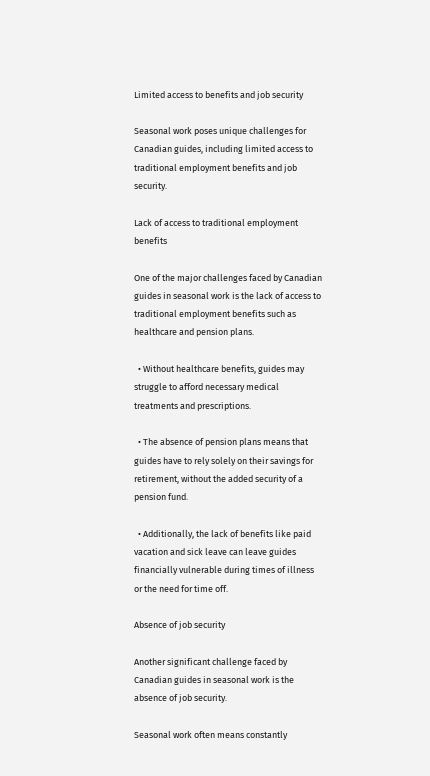Limited access to benefits and job security

Seasonal work poses unique challenges for Canadian guides, including limited access to traditional employment benefits and job security.

Lack of access to traditional employment benefits

One of the major challenges faced by Canadian guides in seasonal work is the lack of access to traditional employment benefits such as healthcare and pension plans.

  • Without healthcare benefits, guides may struggle to afford necessary medical treatments and prescriptions.

  • The absence of pension plans means that guides have to rely solely on their savings for retirement, without the added security of a pension fund.

  • Additionally, the lack of benefits like paid vacation and sick leave can leave guides financially vulnerable during times of illness or the need for time off.

Absence of job security

Another significant challenge faced by Canadian guides in seasonal work is the absence of job security.

Seasonal work often means constantly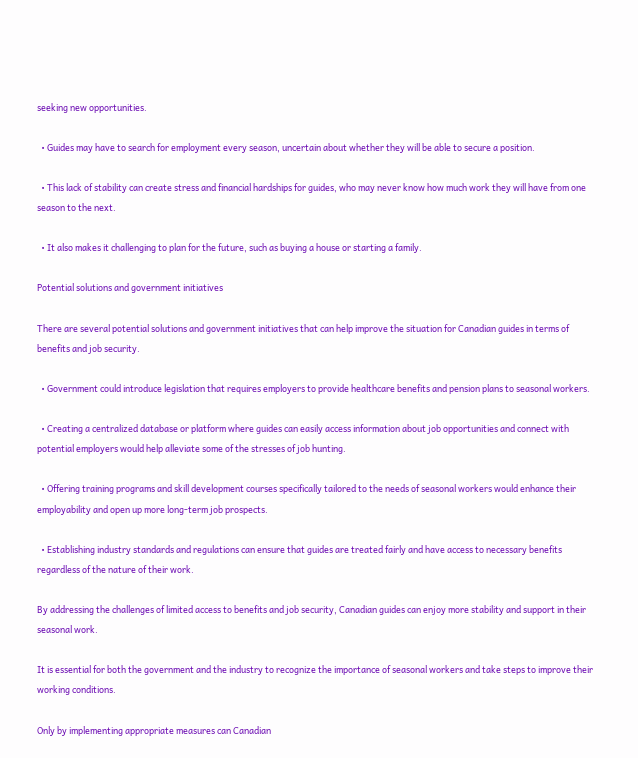seeking new opportunities.

  • Guides may have to search for employment every season, uncertain about whether they will be able to secure a position.

  • This lack of stability can create stress and financial hardships for guides, who may never know how much work they will have from one season to the next.

  • It also makes it challenging to plan for the future, such as buying a house or starting a family.

Potential solutions and government initiatives

There are several potential solutions and government initiatives that can help improve the situation for Canadian guides in terms of benefits and job security.

  • Government could introduce legislation that requires employers to provide healthcare benefits and pension plans to seasonal workers.

  • Creating a centralized database or platform where guides can easily access information about job opportunities and connect with potential employers would help alleviate some of the stresses of job hunting.

  • Offering training programs and skill development courses specifically tailored to the needs of seasonal workers would enhance their employability and open up more long-term job prospects.

  • Establishing industry standards and regulations can ensure that guides are treated fairly and have access to necessary benefits regardless of the nature of their work.

By addressing the challenges of limited access to benefits and job security, Canadian guides can enjoy more stability and support in their seasonal work.

It is essential for both the government and the industry to recognize the importance of seasonal workers and take steps to improve their working conditions.

Only by implementing appropriate measures can Canadian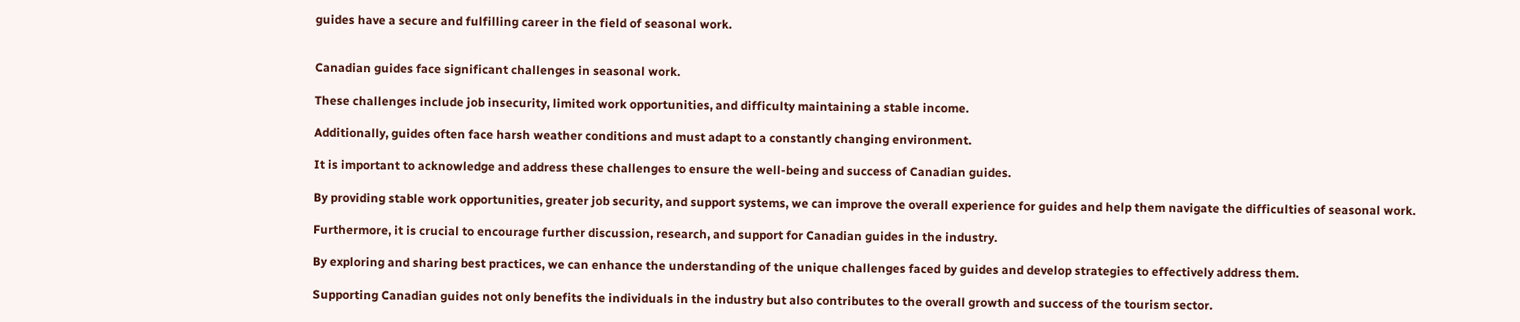guides have a secure and fulfilling career in the field of seasonal work.


Canadian guides face significant challenges in seasonal work.

These challenges include job insecurity, limited work opportunities, and difficulty maintaining a stable income.

Additionally, guides often face harsh weather conditions and must adapt to a constantly changing environment.

It is important to acknowledge and address these challenges to ensure the well-being and success of Canadian guides.

By providing stable work opportunities, greater job security, and support systems, we can improve the overall experience for guides and help them navigate the difficulties of seasonal work.

Furthermore, it is crucial to encourage further discussion, research, and support for Canadian guides in the industry.

By exploring and sharing best practices, we can enhance the understanding of the unique challenges faced by guides and develop strategies to effectively address them.

Supporting Canadian guides not only benefits the individuals in the industry but also contributes to the overall growth and success of the tourism sector.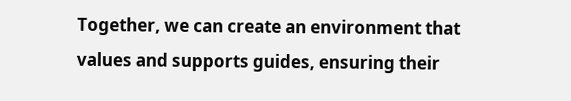Together, we can create an environment that values and supports guides, ensuring their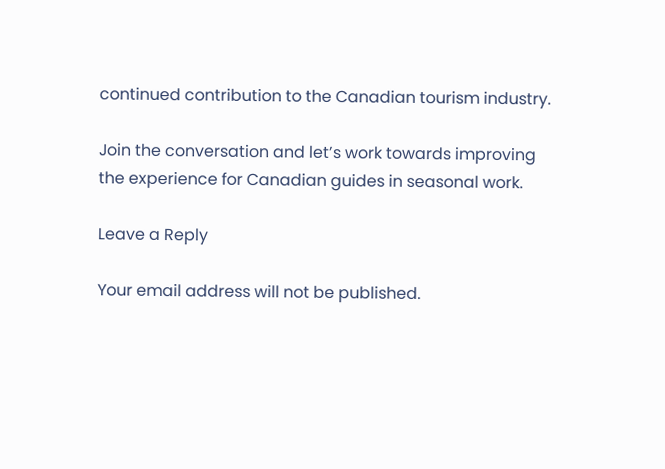continued contribution to the Canadian tourism industry.

Join the conversation and let’s work towards improving the experience for Canadian guides in seasonal work.

Leave a Reply

Your email address will not be published.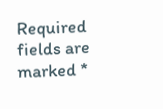Required fields are marked *